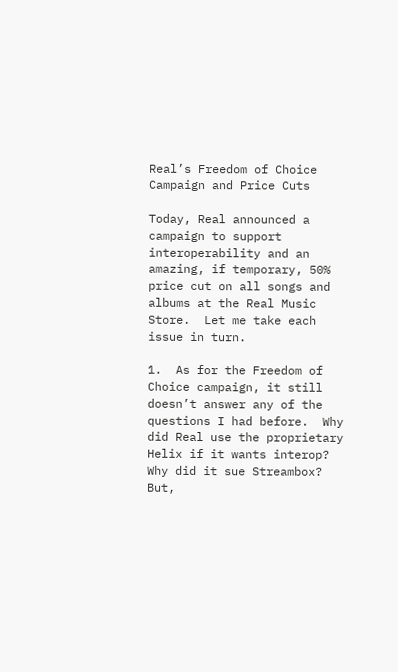Real’s Freedom of Choice Campaign and Price Cuts

Today, Real announced a campaign to support interoperability and an amazing, if temporary, 50% price cut on all songs and albums at the Real Music Store.  Let me take each issue in turn.

1.  As for the Freedom of Choice campaign, it still doesn’t answer any of the questions I had before.  Why did Real use the proprietary Helix if it wants interop?  Why did it sue Streambox?  But,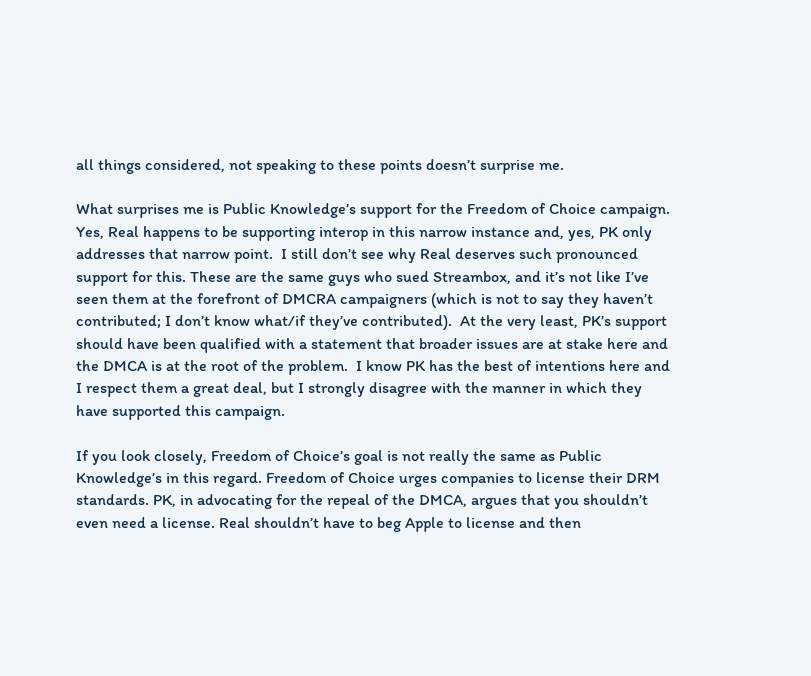all things considered, not speaking to these points doesn’t surprise me.

What surprises me is Public Knowledge’s support for the Freedom of Choice campaign.  Yes, Real happens to be supporting interop in this narrow instance and, yes, PK only addresses that narrow point.  I still don’t see why Real deserves such pronounced support for this. These are the same guys who sued Streambox, and it’s not like I’ve seen them at the forefront of DMCRA campaigners (which is not to say they haven’t contributed; I don’t know what/if they’ve contributed).  At the very least, PK’s support should have been qualified with a statement that broader issues are at stake here and the DMCA is at the root of the problem.  I know PK has the best of intentions here and I respect them a great deal, but I strongly disagree with the manner in which they have supported this campaign.

If you look closely, Freedom of Choice’s goal is not really the same as Public Knowledge’s in this regard. Freedom of Choice urges companies to license their DRM standards. PK, in advocating for the repeal of the DMCA, argues that you shouldn’t even need a license. Real shouldn’t have to beg Apple to license and then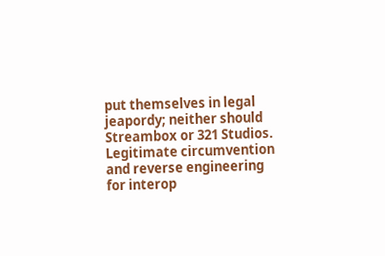put themselves in legal jeapordy; neither should Streambox or 321 Studios. Legitimate circumvention and reverse engineering for interop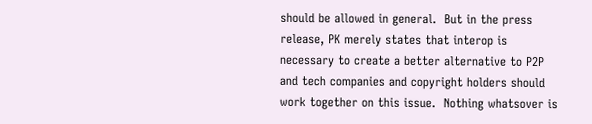should be allowed in general.  But in the press release, PK merely states that interop is necessary to create a better alternative to P2P and tech companies and copyright holders should work together on this issue.  Nothing whatsover is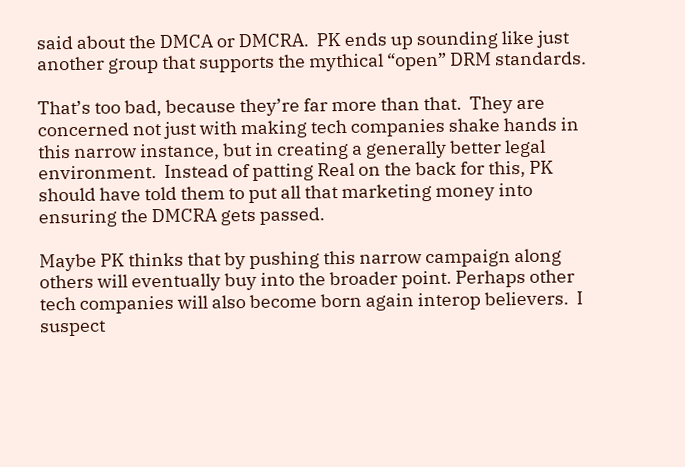said about the DMCA or DMCRA.  PK ends up sounding like just another group that supports the mythical “open” DRM standards.

That’s too bad, because they’re far more than that.  They are concerned not just with making tech companies shake hands in this narrow instance, but in creating a generally better legal environment.  Instead of patting Real on the back for this, PK should have told them to put all that marketing money into ensuring the DMCRA gets passed.

Maybe PK thinks that by pushing this narrow campaign along others will eventually buy into the broader point. Perhaps other tech companies will also become born again interop believers.  I suspect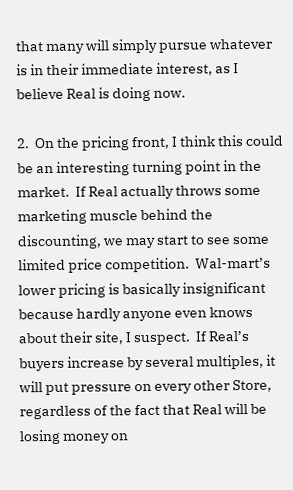that many will simply pursue whatever is in their immediate interest, as I believe Real is doing now.

2.  On the pricing front, I think this could be an interesting turning point in the market.  If Real actually throws some marketing muscle behind the discounting, we may start to see some limited price competition.  Wal-mart’s lower pricing is basically insignificant because hardly anyone even knows about their site, I suspect.  If Real’s buyers increase by several multiples, it will put pressure on every other Store, regardless of the fact that Real will be losing money on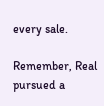every sale.

Remember, Real pursued a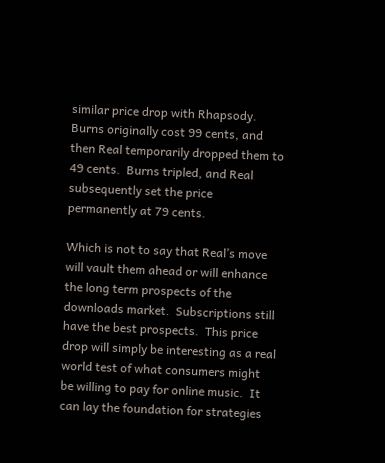similar price drop with Rhapsody.  Burns originally cost 99 cents, and then Real temporarily dropped them to 49 cents.  Burns tripled, and Real subsequently set the price permanently at 79 cents.

Which is not to say that Real’s move will vault them ahead or will enhance the long term prospects of the downloads market.  Subscriptions still have the best prospects.  This price drop will simply be interesting as a real world test of what consumers might be willing to pay for online music.  It can lay the foundation for strategies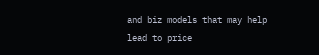and biz models that may help lead to price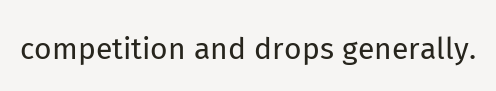competition and drops generally.